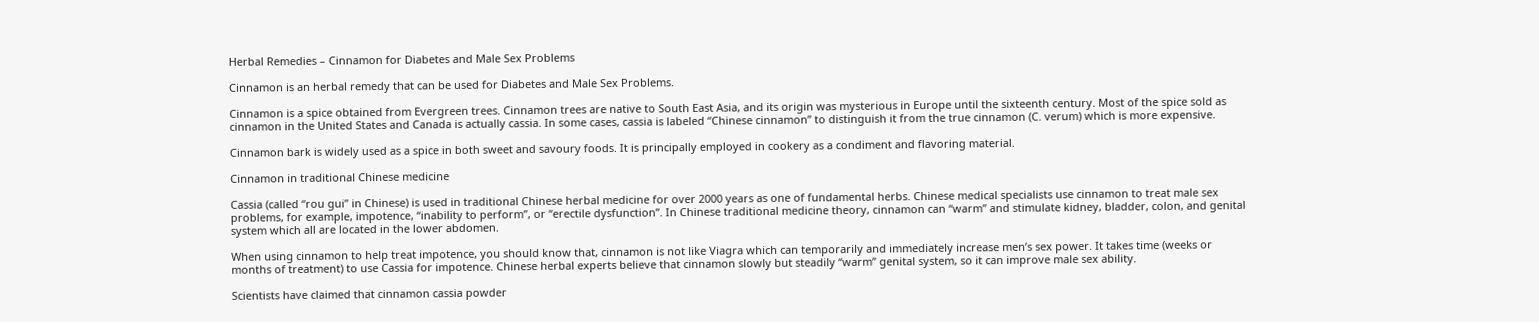Herbal Remedies – Cinnamon for Diabetes and Male Sex Problems

Cinnamon is an herbal remedy that can be used for Diabetes and Male Sex Problems.

Cinnamon is a spice obtained from Evergreen trees. Cinnamon trees are native to South East Asia, and its origin was mysterious in Europe until the sixteenth century. Most of the spice sold as cinnamon in the United States and Canada is actually cassia. In some cases, cassia is labeled “Chinese cinnamon” to distinguish it from the true cinnamon (C. verum) which is more expensive.

Cinnamon bark is widely used as a spice in both sweet and savoury foods. It is principally employed in cookery as a condiment and flavoring material.

Cinnamon in traditional Chinese medicine

Cassia (called “rou gui” in Chinese) is used in traditional Chinese herbal medicine for over 2000 years as one of fundamental herbs. Chinese medical specialists use cinnamon to treat male sex problems, for example, impotence, “inability to perform”, or “erectile dysfunction”. In Chinese traditional medicine theory, cinnamon can “warm” and stimulate kidney, bladder, colon, and genital system which all are located in the lower abdomen.

When using cinnamon to help treat impotence, you should know that, cinnamon is not like Viagra which can temporarily and immediately increase men’s sex power. It takes time (weeks or months of treatment) to use Cassia for impotence. Chinese herbal experts believe that cinnamon slowly but steadily “warm” genital system, so it can improve male sex ability.

Scientists have claimed that cinnamon cassia powder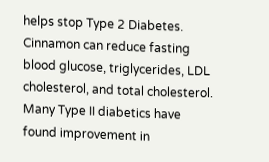helps stop Type 2 Diabetes. Cinnamon can reduce fasting blood glucose, triglycerides, LDL cholesterol, and total cholesterol. Many Type II diabetics have found improvement in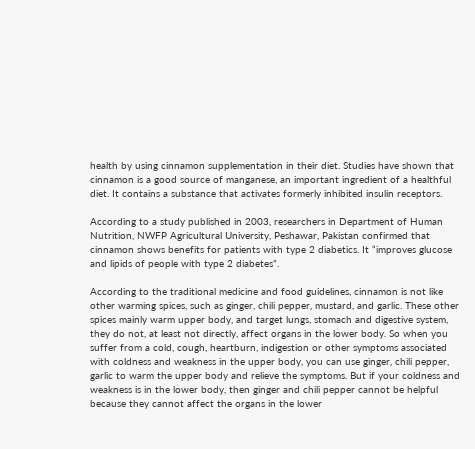health by using cinnamon supplementation in their diet. Studies have shown that cinnamon is a good source of manganese, an important ingredient of a healthful diet. It contains a substance that activates formerly inhibited insulin receptors.

According to a study published in 2003, researchers in Department of Human Nutrition, NWFP Agricultural University, Peshawar, Pakistan confirmed that cinnamon shows benefits for patients with type 2 diabetics. It “improves glucose and lipids of people with type 2 diabetes”.

According to the traditional medicine and food guidelines, cinnamon is not like other warming spices, such as ginger, chili pepper, mustard, and garlic. These other spices mainly warm upper body, and target lungs, stomach and digestive system, they do not, at least not directly, affect organs in the lower body. So when you suffer from a cold, cough, heartburn, indigestion or other symptoms associated with coldness and weakness in the upper body, you can use ginger, chili pepper, garlic to warm the upper body and relieve the symptoms. But if your coldness and weakness is in the lower body, then ginger and chili pepper cannot be helpful because they cannot affect the organs in the lower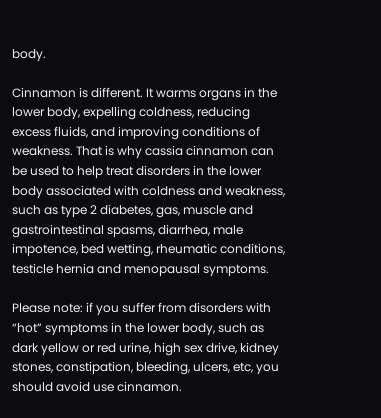body.

Cinnamon is different. It warms organs in the lower body, expelling coldness, reducing excess fluids, and improving conditions of weakness. That is why cassia cinnamon can be used to help treat disorders in the lower body associated with coldness and weakness, such as type 2 diabetes, gas, muscle and gastrointestinal spasms, diarrhea, male impotence, bed wetting, rheumatic conditions, testicle hernia and menopausal symptoms.

Please note: if you suffer from disorders with “hot” symptoms in the lower body, such as dark yellow or red urine, high sex drive, kidney stones, constipation, bleeding, ulcers, etc, you should avoid use cinnamon.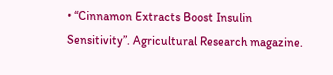• “Cinnamon Extracts Boost Insulin Sensitivity”. Agricultural Research magazine.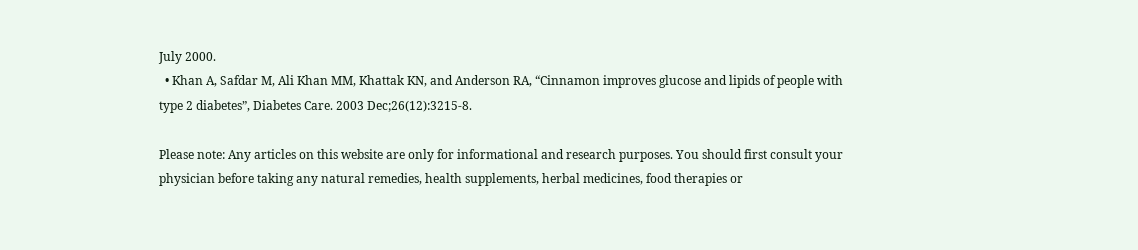July 2000.
  • Khan A, Safdar M, Ali Khan MM, Khattak KN, and Anderson RA, “Cinnamon improves glucose and lipids of people with type 2 diabetes”, Diabetes Care. 2003 Dec;26(12):3215-8.

Please note: Any articles on this website are only for informational and research purposes. You should first consult your physician before taking any natural remedies, health supplements, herbal medicines, food therapies or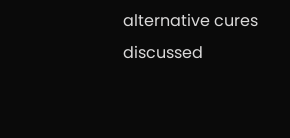alternative cures discussed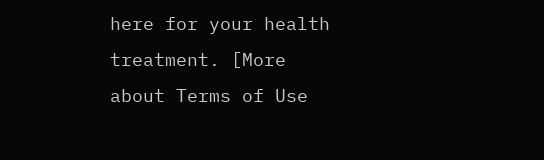here for your health treatment. [More about Terms of Use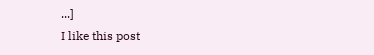...]
I like this post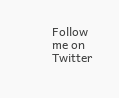Follow me on Twitter